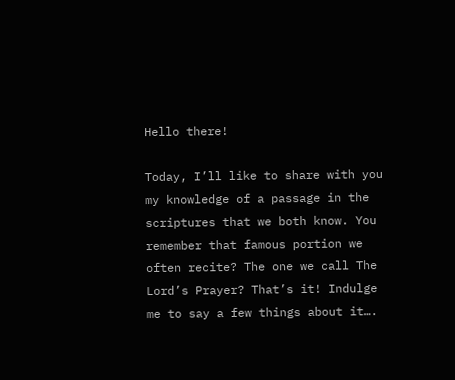Hello there!

Today, I’ll like to share with you my knowledge of a passage in the scriptures that we both know. You remember that famous portion we often recite? The one we call The Lord’s Prayer? That’s it! Indulge me to say a few things about it….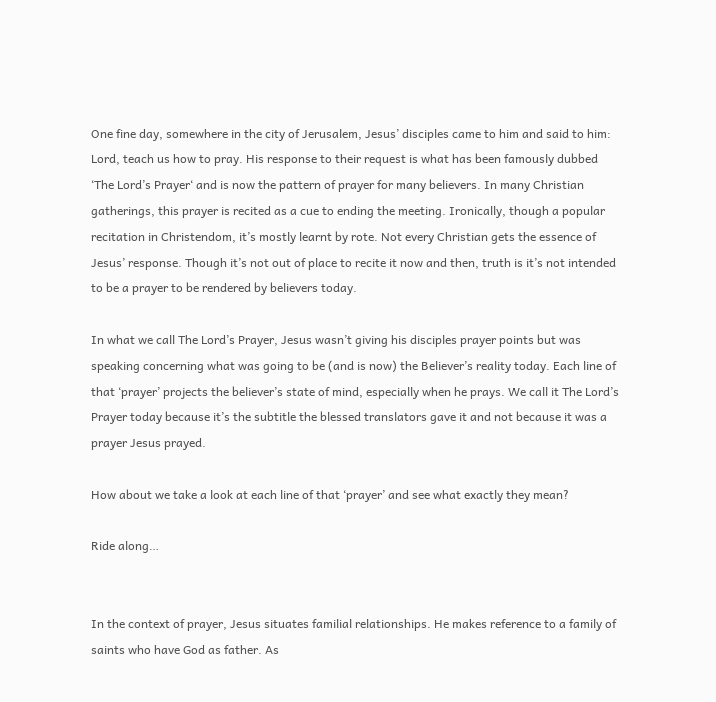One fine day, somewhere in the city of Jerusalem, Jesus’ disciples came to him and said to him: Lord, teach us how to pray. His response to their request is what has been famously dubbed ‘The Lord’s Prayer‘ and is now the pattern of prayer for many believers. In many Christian gatherings, this prayer is recited as a cue to ending the meeting. Ironically, though a popular recitation in Christendom, it’s mostly learnt by rote. Not every Christian gets the essence of Jesus’ response. Though it’s not out of place to recite it now and then, truth is it’s not intended to be a prayer to be rendered by believers today.

In what we call The Lord’s Prayer, Jesus wasn’t giving his disciples prayer points but was speaking concerning what was going to be (and is now) the Believer’s reality today. Each line of that ‘prayer’ projects the believer’s state of mind, especially when he prays. We call it The Lord’s Prayer today because it’s the subtitle the blessed translators gave it and not because it was a prayer Jesus prayed.

How about we take a look at each line of that ‘prayer’ and see what exactly they mean?

Ride along…


In the context of prayer, Jesus situates familial relationships. He makes reference to a family of saints who have God as father. As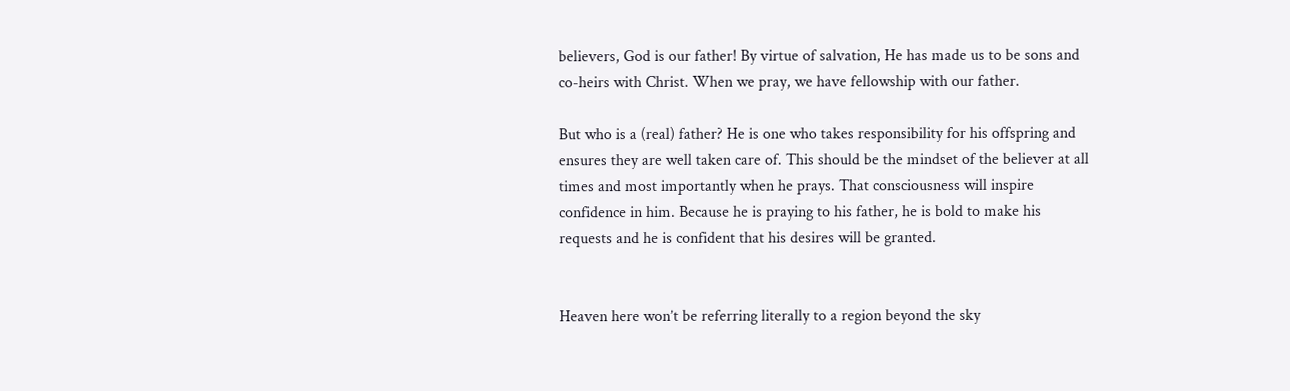believers, God is our father! By virtue of salvation, He has made us to be sons and co-heirs with Christ. When we pray, we have fellowship with our father.

But who is a (real) father? He is one who takes responsibility for his offspring and ensures they are well taken care of. This should be the mindset of the believer at all times and most importantly when he prays. That consciousness will inspire confidence in him. Because he is praying to his father, he is bold to make his requests and he is confident that his desires will be granted.


Heaven here won’t be referring literally to a region beyond the sky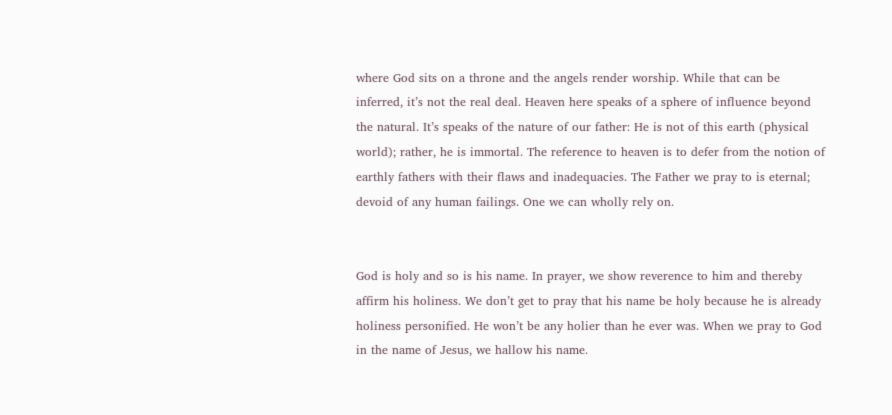where God sits on a throne and the angels render worship. While that can be inferred, it’s not the real deal. Heaven here speaks of a sphere of influence beyond the natural. It’s speaks of the nature of our father: He is not of this earth (physical world); rather, he is immortal. The reference to heaven is to defer from the notion of earthly fathers with their flaws and inadequacies. The Father we pray to is eternal; devoid of any human failings. One we can wholly rely on.


God is holy and so is his name. In prayer, we show reverence to him and thereby affirm his holiness. We don’t get to pray that his name be holy because he is already holiness personified. He won’t be any holier than he ever was. When we pray to God in the name of Jesus, we hallow his name.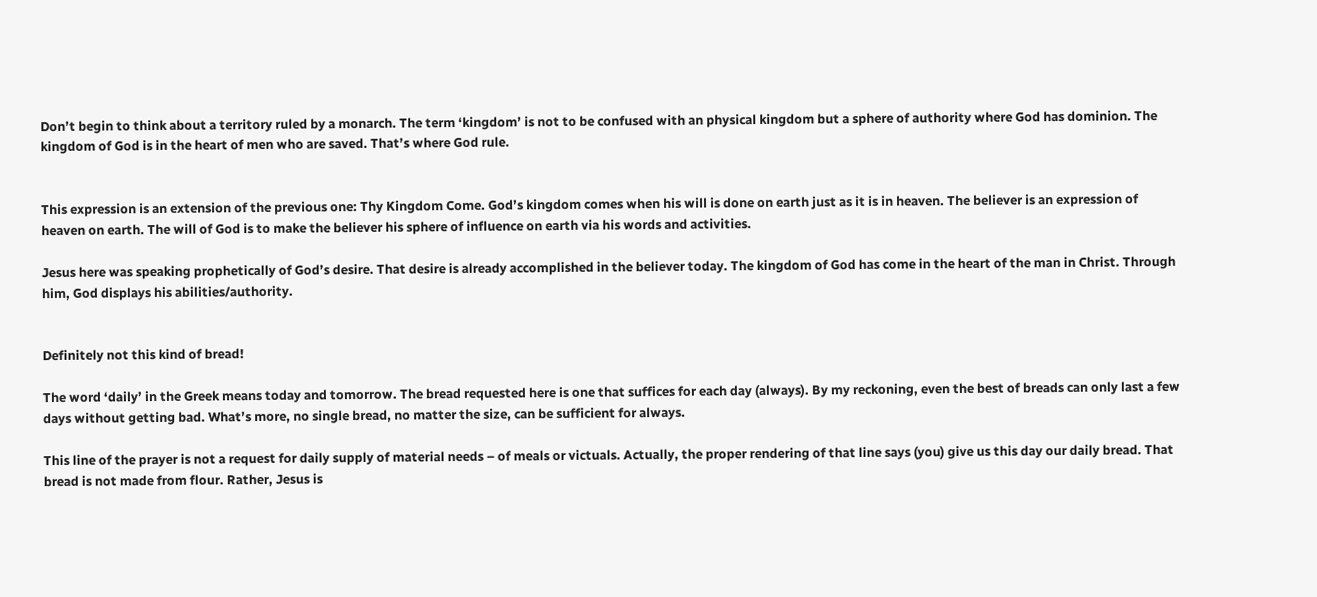Don’t begin to think about a territory ruled by a monarch. The term ‘kingdom’ is not to be confused with an physical kingdom but a sphere of authority where God has dominion. The kingdom of God is in the heart of men who are saved. That’s where God rule.


This expression is an extension of the previous one: Thy Kingdom Come. God’s kingdom comes when his will is done on earth just as it is in heaven. The believer is an expression of heaven on earth. The will of God is to make the believer his sphere of influence on earth via his words and activities.

Jesus here was speaking prophetically of God’s desire. That desire is already accomplished in the believer today. The kingdom of God has come in the heart of the man in Christ. Through him, God displays his abilities/authority.


Definitely not this kind of bread!

The word ‘daily’ in the Greek means today and tomorrow. The bread requested here is one that suffices for each day (always). By my reckoning, even the best of breads can only last a few days without getting bad. What’s more, no single bread, no matter the size, can be sufficient for always.

This line of the prayer is not a request for daily supply of material needs – of meals or victuals. Actually, the proper rendering of that line says (you) give us this day our daily bread. That bread is not made from flour. Rather, Jesus is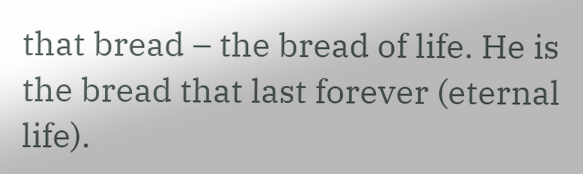that bread – the bread of life. He is the bread that last forever (eternal life).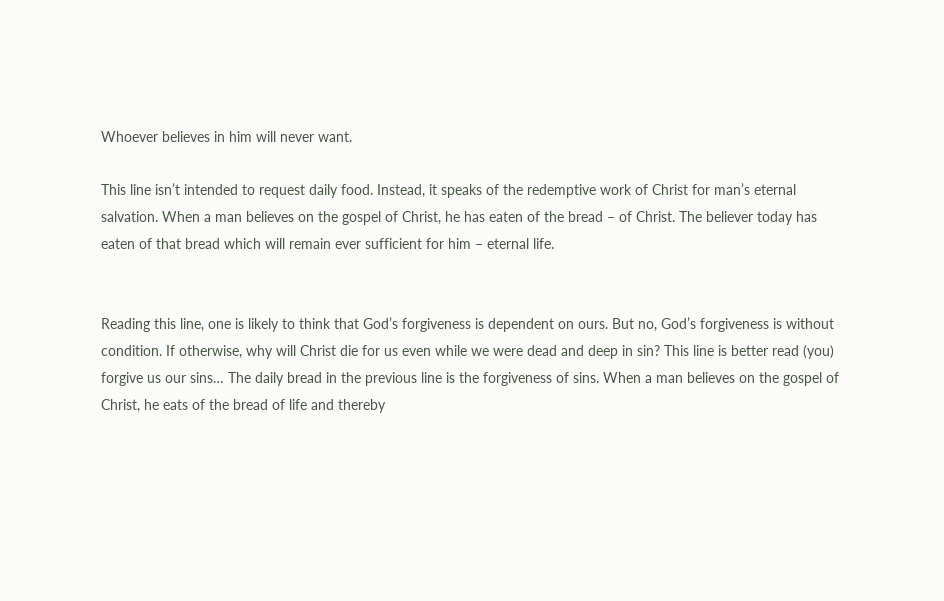Whoever believes in him will never want.

This line isn’t intended to request daily food. Instead, it speaks of the redemptive work of Christ for man’s eternal salvation. When a man believes on the gospel of Christ, he has eaten of the bread – of Christ. The believer today has eaten of that bread which will remain ever sufficient for him – eternal life.


Reading this line, one is likely to think that God’s forgiveness is dependent on ours. But no, God’s forgiveness is without condition. If otherwise, why will Christ die for us even while we were dead and deep in sin? This line is better read (you) forgive us our sins… The daily bread in the previous line is the forgiveness of sins. When a man believes on the gospel of Christ, he eats of the bread of life and thereby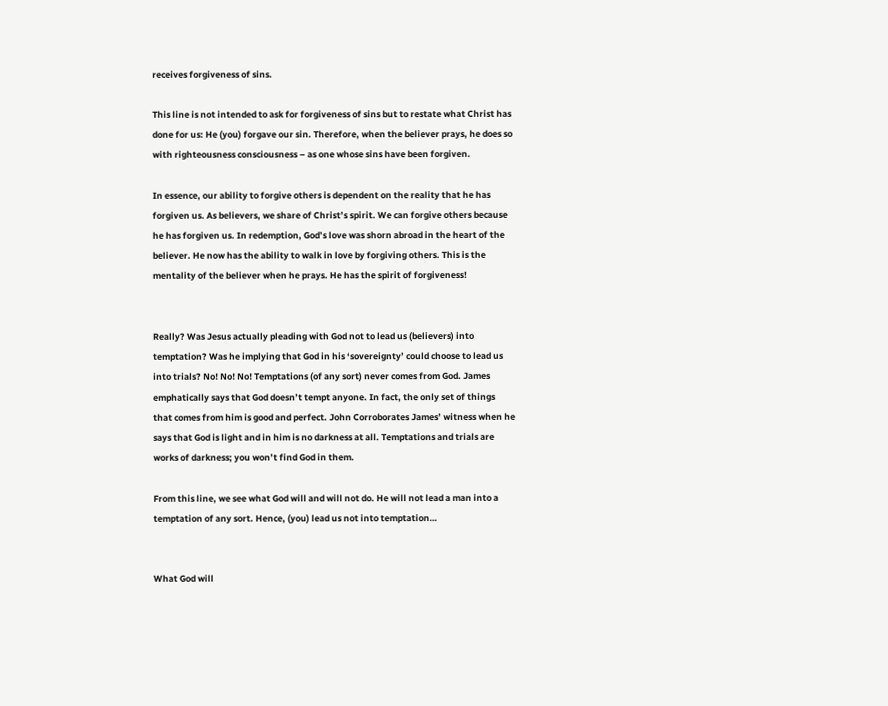receives forgiveness of sins.

This line is not intended to ask for forgiveness of sins but to restate what Christ has done for us: He (you) forgave our sin. Therefore, when the believer prays, he does so with righteousness consciousness – as one whose sins have been forgiven.

In essence, our ability to forgive others is dependent on the reality that he has forgiven us. As believers, we share of Christ’s spirit. We can forgive others because he has forgiven us. In redemption, God’s love was shorn abroad in the heart of the believer. He now has the ability to walk in love by forgiving others. This is the mentality of the believer when he prays. He has the spirit of forgiveness!


Really? Was Jesus actually pleading with God not to lead us (believers) into temptation? Was he implying that God in his ‘sovereignty’ could choose to lead us into trials? No! No! No! Temptations (of any sort) never comes from God. James emphatically says that God doesn’t tempt anyone. In fact, the only set of things that comes from him is good and perfect. John Corroborates James’ witness when he says that God is light and in him is no darkness at all. Temptations and trials are works of darkness; you won’t find God in them.

From this line, we see what God will and will not do. He will not lead a man into a temptation of any sort. Hence, (you) lead us not into temptation…


What God will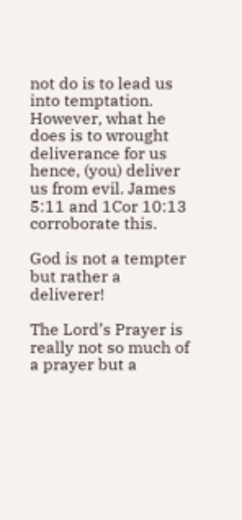not do is to lead us into temptation. However, what he does is to wrought deliverance for us hence, (you) deliver us from evil. James 5:11 and 1Cor 10:13 corroborate this.

God is not a tempter but rather a deliverer!

The Lord’s Prayer is really not so much of a prayer but a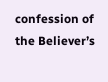confession of the Believer’s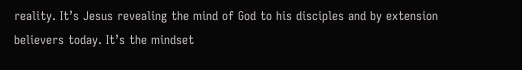reality. It’s Jesus revealing the mind of God to his disciples and by extension believers today. It’s the mindset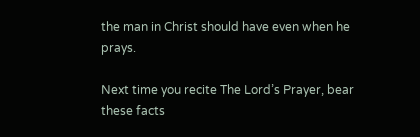the man in Christ should have even when he prays.

Next time you recite The Lord’s Prayer, bear these facts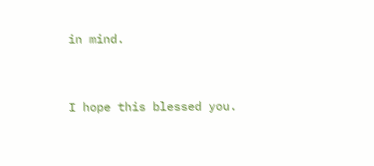in mind.


I hope this blessed you.